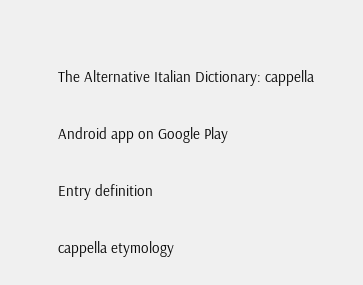The Alternative Italian Dictionary: cappella

Android app on Google Play

Entry definition

cappella etymology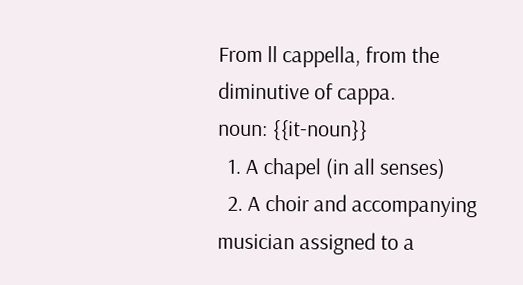From ll cappella, from the diminutive of cappa.
noun: {{it-noun}}
  1. A chapel (in all senses)
  2. A choir and accompanying musician assigned to a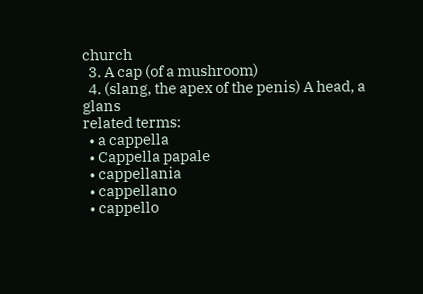church
  3. A cap (of a mushroom)
  4. (slang, the apex of the penis) A head, a glans
related terms:
  • a cappella
  • Cappella papale
  • cappellania
  • cappellano
  • cappello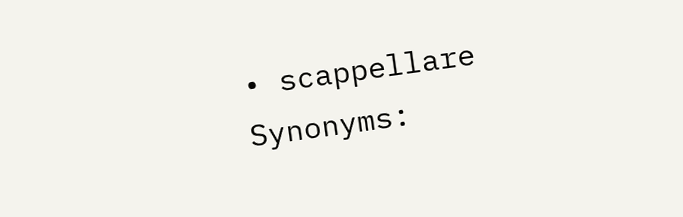• scappellare
Synonyms: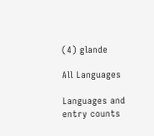(4) glande

All Languages

Languages and entry counts